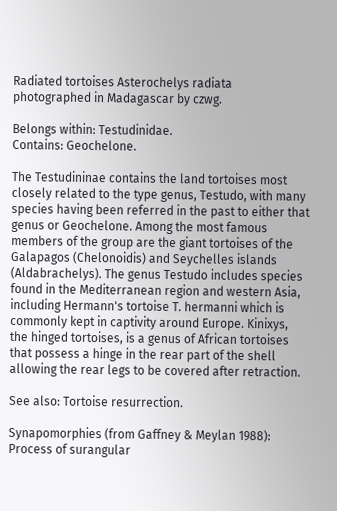Radiated tortoises Asterochelys radiata photographed in Madagascar by czwg.

Belongs within: Testudinidae.
Contains: Geochelone.

The Testudininae contains the land tortoises most closely related to the type genus, Testudo, with many species having been referred in the past to either that genus or Geochelone. Among the most famous members of the group are the giant tortoises of the Galapagos (Chelonoidis) and Seychelles islands (Aldabrachelys). The genus Testudo includes species found in the Mediterranean region and western Asia, including Hermann's tortoise T. hermanni which is commonly kept in captivity around Europe. Kinixys, the hinged tortoises, is a genus of African tortoises that possess a hinge in the rear part of the shell allowing the rear legs to be covered after retraction.

See also: Tortoise resurrection.

Synapomorphies (from Gaffney & Meylan 1988): Process of surangular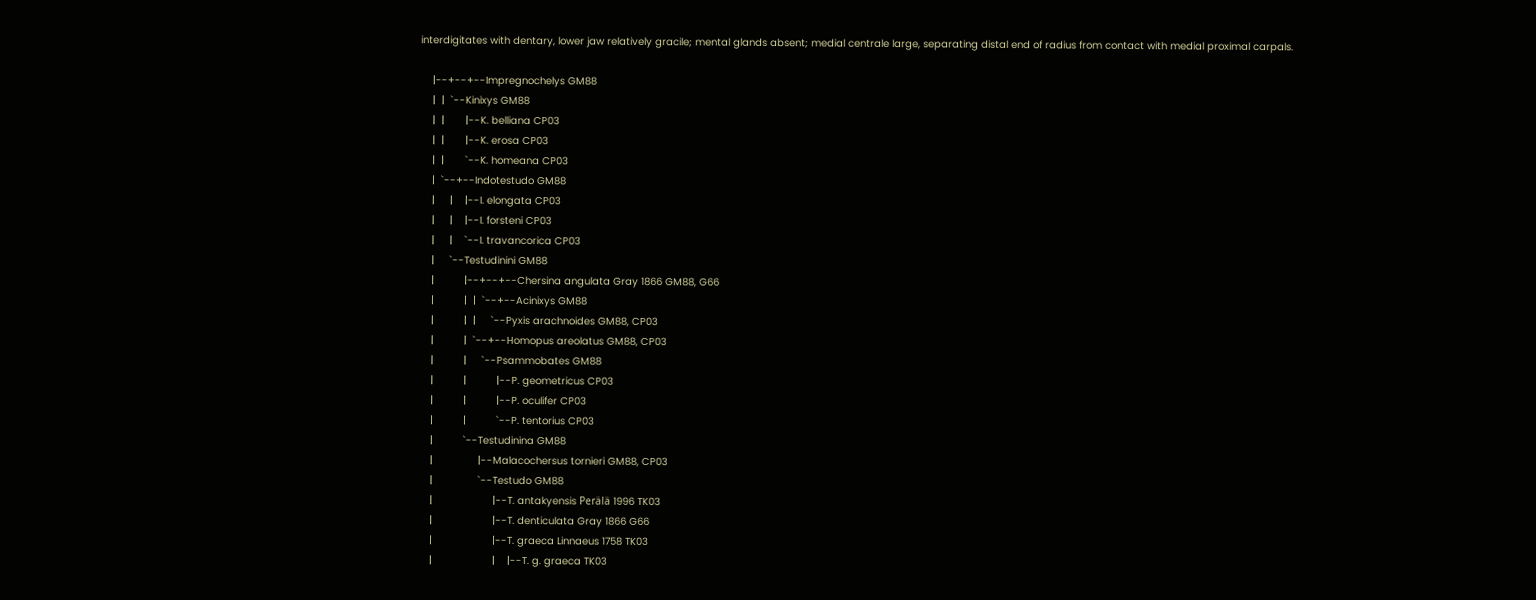interdigitates with dentary, lower jaw relatively gracile; mental glands absent; medial centrale large, separating distal end of radius from contact with medial proximal carpals.

    |--+--+--Impregnochelys GM88
    |  |  `--Kinixys GM88
    |  |       |--K. belliana CP03
    |  |       |--K. erosa CP03
    |  |       `--K. homeana CP03
    |  `--+--Indotestudo GM88
    |     |    |--I. elongata CP03
    |     |    |--I. forsteni CP03
    |     |    `--I. travancorica CP03
    |     `--Testudinini GM88
    |          |--+--+--Chersina angulata Gray 1866 GM88, G66
    |          |  |  `--+--Acinixys GM88
    |          |  |     `--Pyxis arachnoides GM88, CP03
    |          |  `--+--Homopus areolatus GM88, CP03
    |          |     `--Psammobates GM88
    |          |          |--P. geometricus CP03
    |          |          |--P. oculifer CP03
    |          |          `--P. tentorius CP03
    |          `--Testudinina GM88
    |               |--Malacochersus tornieri GM88, CP03
    |               `--Testudo GM88
    |                    |--T. antakyensis Perälä 1996 TK03
    |                    |--T. denticulata Gray 1866 G66
    |                    |--T. graeca Linnaeus 1758 TK03
    |                    |    |--T. g. graeca TK03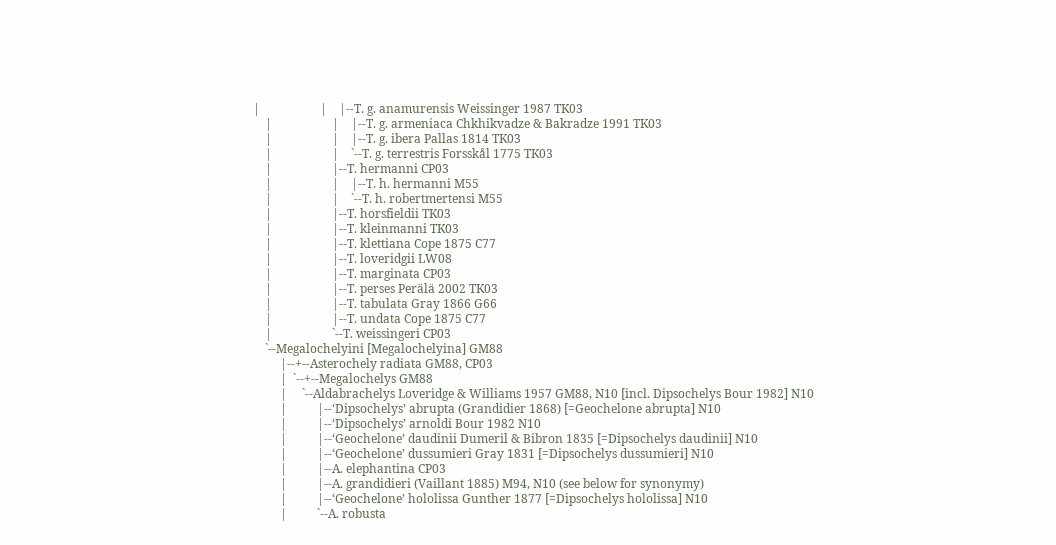|                    |    |--T. g. anamurensis Weissinger 1987 TK03
    |                    |    |--T. g. armeniaca Chkhikvadze & Bakradze 1991 TK03
    |                    |    |--T. g. ibera Pallas 1814 TK03
    |                    |    `--T. g. terrestris Forsskål 1775 TK03
    |                    |--T. hermanni CP03
    |                    |    |--T. h. hermanni M55
    |                    |    `--T. h. robertmertensi M55
    |                    |--T. horsfieldii TK03
    |                    |--T. kleinmanni TK03
    |                    |--T. klettiana Cope 1875 C77
    |                    |--T. loveridgii LW08
    |                    |--T. marginata CP03
    |                    |--T. perses Perälä 2002 TK03
    |                    |--T. tabulata Gray 1866 G66
    |                    |--T. undata Cope 1875 C77
    |                    `--T. weissingeri CP03
    `--Megalochelyini [Megalochelyina] GM88
         |--+--Asterochely radiata GM88, CP03
         |  `--+--Megalochelys GM88
         |     `--Aldabrachelys Loveridge & Williams 1957 GM88, N10 [incl. Dipsochelys Bour 1982] N10
         |          |--‘Dipsochelys’ abrupta (Grandidier 1868) [=Geochelone abrupta] N10
         |          |--‘Dipsochelys’ arnoldi Bour 1982 N10
         |          |--‘Geochelone’ daudinii Dumeril & Bibron 1835 [=Dipsochelys daudinii] N10
         |          |--‘Geochelone’ dussumieri Gray 1831 [=Dipsochelys dussumieri] N10
         |          |--A. elephantina CP03
         |          |--A. grandidieri (Vaillant 1885) M94, N10 (see below for synonymy)
         |          |--‘Geochelone’ hololissa Gunther 1877 [=Dipsochelys hololissa] N10
         |          `--A. robusta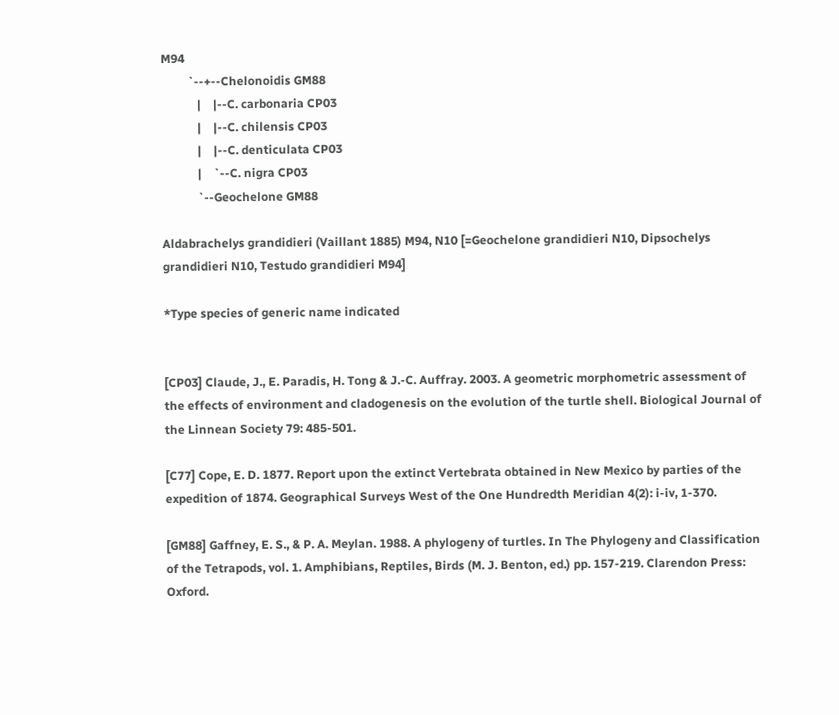M94
         `--+--Chelonoidis GM88
            |    |--C. carbonaria CP03
            |    |--C. chilensis CP03
            |    |--C. denticulata CP03
            |    `--C. nigra CP03
            `--Geochelone GM88

Aldabrachelys grandidieri (Vaillant 1885) M94, N10 [=Geochelone grandidieri N10, Dipsochelys grandidieri N10, Testudo grandidieri M94]

*Type species of generic name indicated


[CP03] Claude, J., E. Paradis, H. Tong & J.-C. Auffray. 2003. A geometric morphometric assessment of the effects of environment and cladogenesis on the evolution of the turtle shell. Biological Journal of the Linnean Society 79: 485-501.

[C77] Cope, E. D. 1877. Report upon the extinct Vertebrata obtained in New Mexico by parties of the expedition of 1874. Geographical Surveys West of the One Hundredth Meridian 4(2): i-iv, 1-370.

[GM88] Gaffney, E. S., & P. A. Meylan. 1988. A phylogeny of turtles. In The Phylogeny and Classification of the Tetrapods, vol. 1. Amphibians, Reptiles, Birds (M. J. Benton, ed.) pp. 157-219. Clarendon Press: Oxford.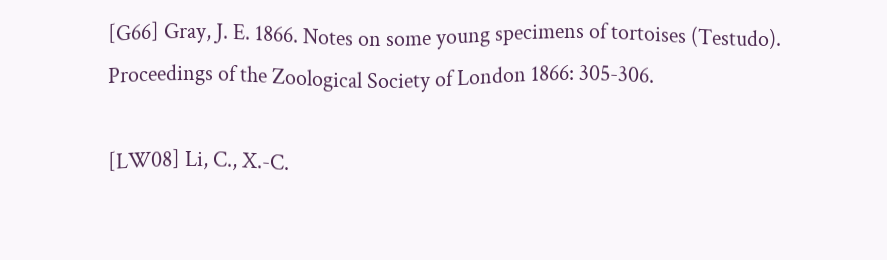[G66] Gray, J. E. 1866. Notes on some young specimens of tortoises (Testudo). Proceedings of the Zoological Society of London 1866: 305-306.

[LW08] Li, C., X.-C.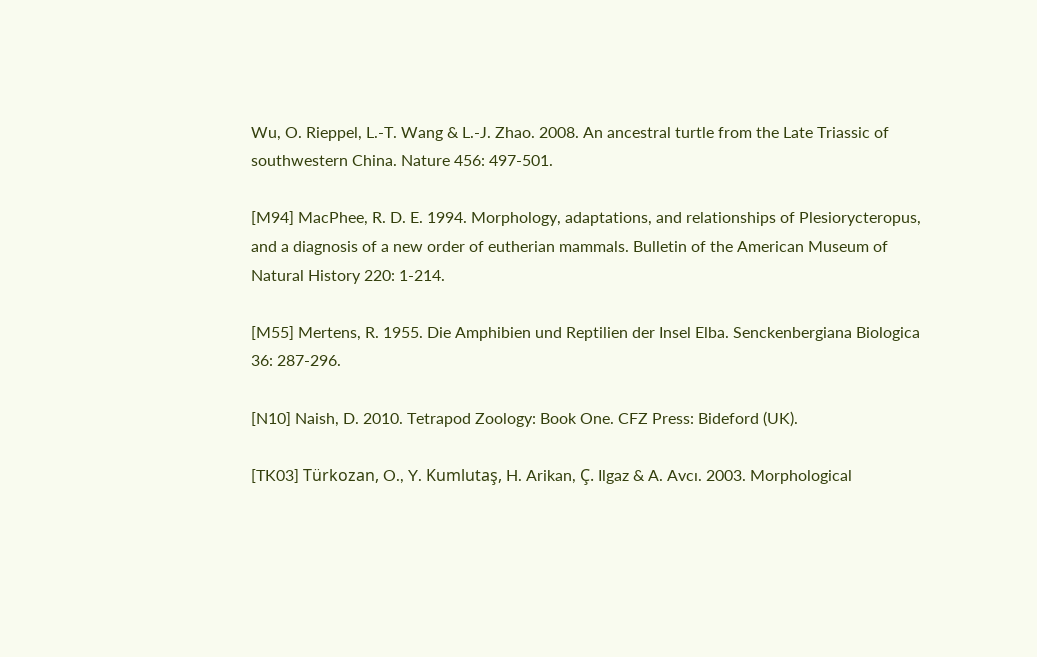Wu, O. Rieppel, L.-T. Wang & L.-J. Zhao. 2008. An ancestral turtle from the Late Triassic of southwestern China. Nature 456: 497-501.

[M94] MacPhee, R. D. E. 1994. Morphology, adaptations, and relationships of Plesiorycteropus, and a diagnosis of a new order of eutherian mammals. Bulletin of the American Museum of Natural History 220: 1-214.

[M55] Mertens, R. 1955. Die Amphibien und Reptilien der Insel Elba. Senckenbergiana Biologica 36: 287-296.

[N10] Naish, D. 2010. Tetrapod Zoology: Book One. CFZ Press: Bideford (UK).

[TK03] Türkozan, O., Y. Kumlutaş, H. Arikan, Ç. Ilgaz & A. Avcı. 2003. Morphological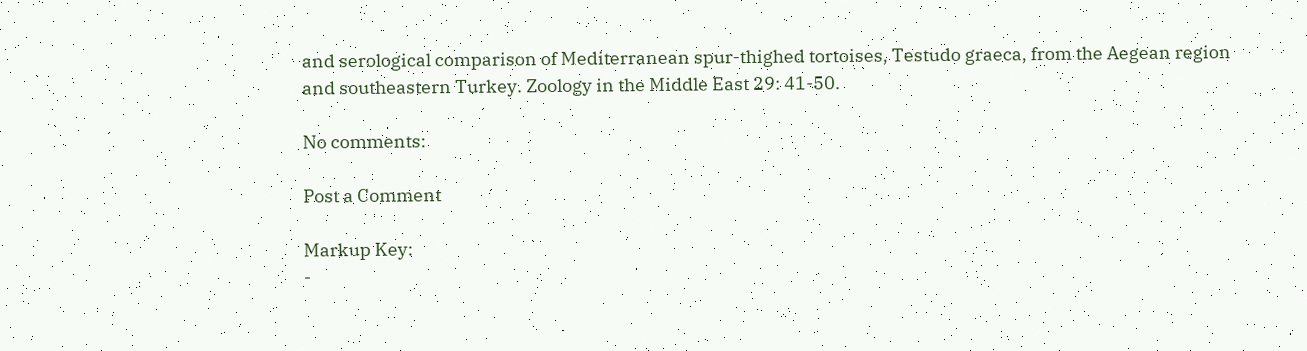and serological comparison of Mediterranean spur-thighed tortoises, Testudo graeca, from the Aegean region and southeastern Turkey. Zoology in the Middle East 29: 41-50.

No comments:

Post a Comment

Markup Key:
-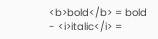<b>bold</b> = bold
- <i>italic</i> =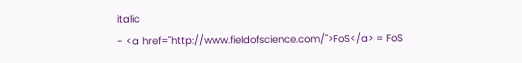italic
- <a href="http://www.fieldofscience.com/">FoS</a> = FoS